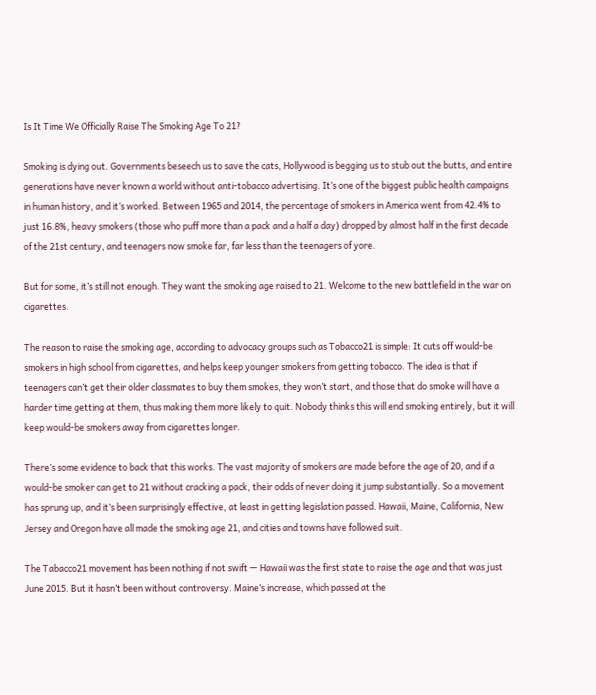Is It Time We Officially Raise The Smoking Age To 21?

Smoking is dying out. Governments beseech us to save the cats, Hollywood is begging us to stub out the butts, and entire generations have never known a world without anti-tobacco advertising. It’s one of the biggest public health campaigns in human history, and it’s worked. Between 1965 and 2014, the percentage of smokers in America went from 42.4% to just 16.8%, heavy smokers (those who puff more than a pack and a half a day) dropped by almost half in the first decade of the 21st century, and teenagers now smoke far, far less than the teenagers of yore.

But for some, it’s still not enough. They want the smoking age raised to 21. Welcome to the new battlefield in the war on cigarettes.

The reason to raise the smoking age, according to advocacy groups such as Tobacco21 is simple: It cuts off would-be smokers in high school from cigarettes, and helps keep younger smokers from getting tobacco. The idea is that if teenagers can’t get their older classmates to buy them smokes, they won’t start, and those that do smoke will have a harder time getting at them, thus making them more likely to quit. Nobody thinks this will end smoking entirely, but it will keep would-be smokers away from cigarettes longer.

There’s some evidence to back that this works. The vast majority of smokers are made before the age of 20, and if a would-be smoker can get to 21 without cracking a pack, their odds of never doing it jump substantially. So a movement has sprung up, and it’s been surprisingly effective, at least in getting legislation passed. Hawaii, Maine, California, New Jersey and Oregon have all made the smoking age 21, and cities and towns have followed suit.

The Tabacco21 movement has been nothing if not swift — Hawaii was the first state to raise the age and that was just June 2015. But it hasn’t been without controversy. Maine’s increase, which passed at the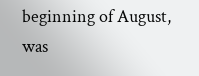beginning of August, was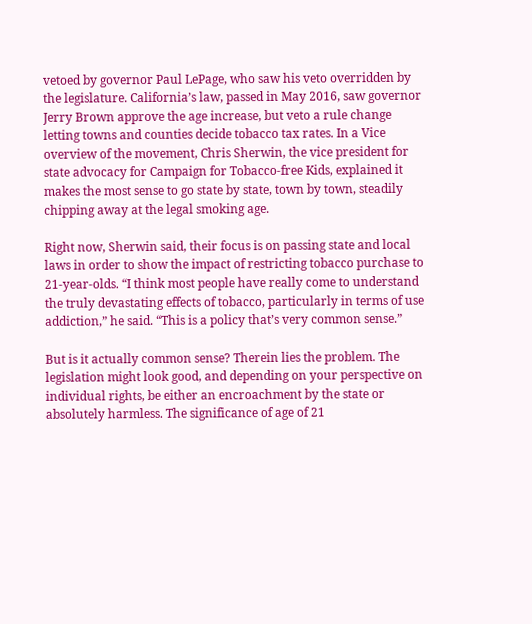vetoed by governor Paul LePage, who saw his veto overridden by the legislature. California’s law, passed in May 2016, saw governor Jerry Brown approve the age increase, but veto a rule change letting towns and counties decide tobacco tax rates. In a Vice overview of the movement, Chris Sherwin, the vice president for state advocacy for Campaign for Tobacco-free Kids, explained it makes the most sense to go state by state, town by town, steadily chipping away at the legal smoking age.

Right now, Sherwin said, their focus is on passing state and local laws in order to show the impact of restricting tobacco purchase to 21-year-olds. “I think most people have really come to understand the truly devastating effects of tobacco, particularly in terms of use addiction,” he said. “This is a policy that’s very common sense.”

But is it actually common sense? Therein lies the problem. The legislation might look good, and depending on your perspective on individual rights, be either an encroachment by the state or absolutely harmless. The significance of age of 21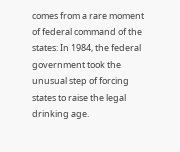comes from a rare moment of federal command of the states: In 1984, the federal government took the unusual step of forcing states to raise the legal drinking age.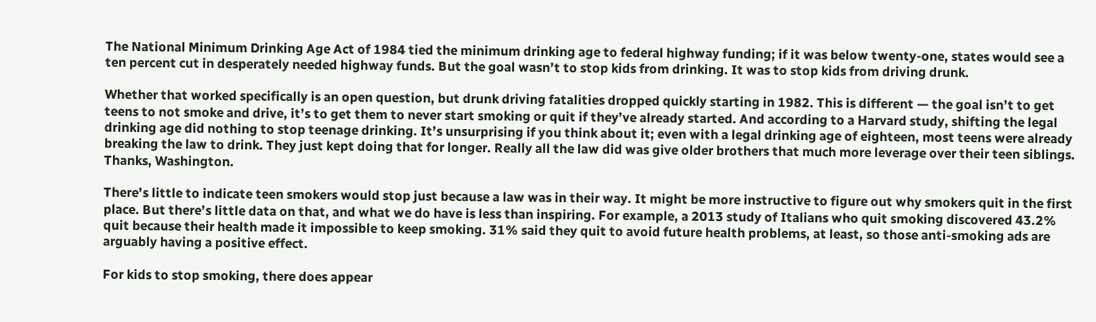The National Minimum Drinking Age Act of 1984 tied the minimum drinking age to federal highway funding; if it was below twenty-one, states would see a ten percent cut in desperately needed highway funds. But the goal wasn’t to stop kids from drinking. It was to stop kids from driving drunk.

Whether that worked specifically is an open question, but drunk driving fatalities dropped quickly starting in 1982. This is different — the goal isn’t to get teens to not smoke and drive, it’s to get them to never start smoking or quit if they’ve already started. And according to a Harvard study, shifting the legal drinking age did nothing to stop teenage drinking. It’s unsurprising if you think about it; even with a legal drinking age of eighteen, most teens were already breaking the law to drink. They just kept doing that for longer. Really all the law did was give older brothers that much more leverage over their teen siblings. Thanks, Washington.

There’s little to indicate teen smokers would stop just because a law was in their way. It might be more instructive to figure out why smokers quit in the first place. But there’s little data on that, and what we do have is less than inspiring. For example, a 2013 study of Italians who quit smoking discovered 43.2% quit because their health made it impossible to keep smoking. 31% said they quit to avoid future health problems, at least, so those anti-smoking ads are arguably having a positive effect.

For kids to stop smoking, there does appear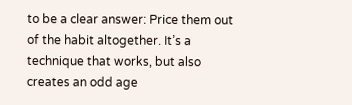to be a clear answer: Price them out of the habit altogether. It’s a technique that works, but also creates an odd age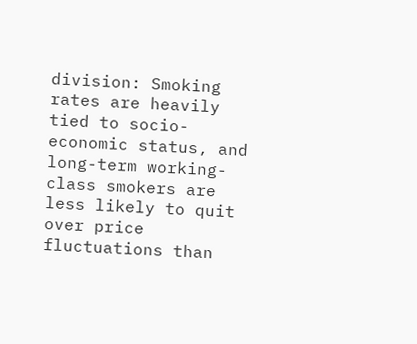division: Smoking rates are heavily tied to socio-economic status, and long-term working-class smokers are less likely to quit over price fluctuations than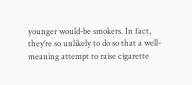younger would-be smokers. In fact, they’re so unlikely to do so that a well-meaning attempt to raise cigarette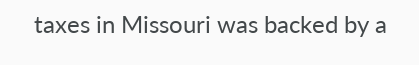taxes in Missouri was backed by a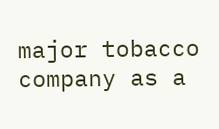major tobacco company as a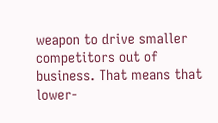weapon to drive smaller competitors out of business. That means that lower-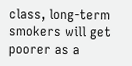class, long-term smokers will get poorer as a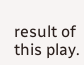result of this play.